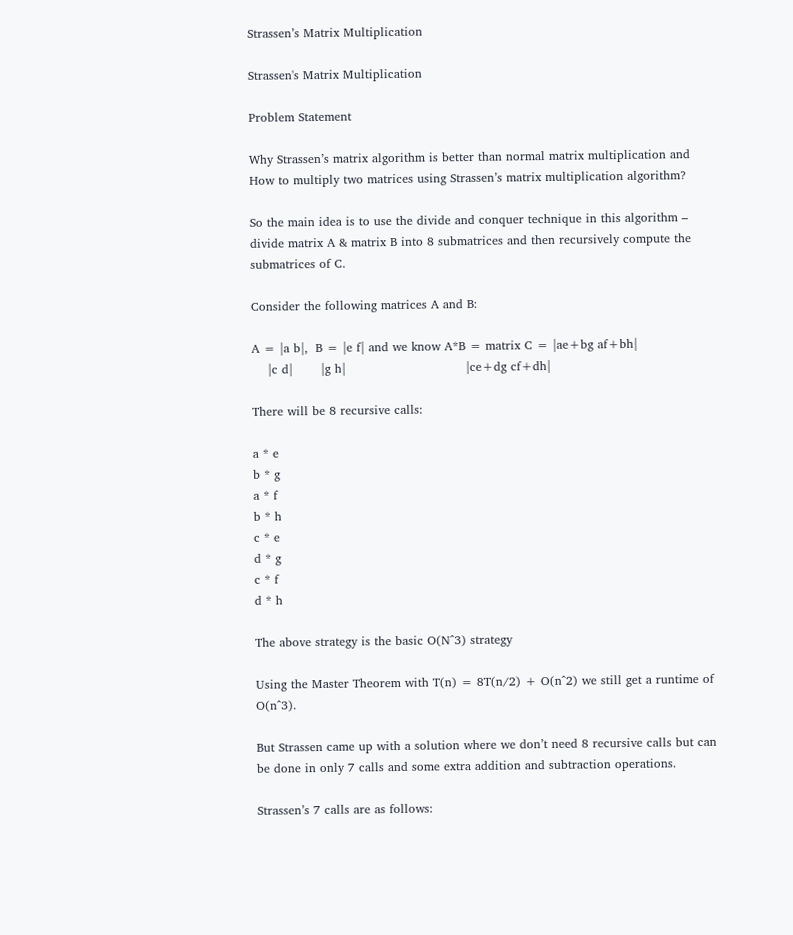Strassen’s Matrix Multiplication

Strassen's Matrix Multiplication

Problem Statement

Why Strassen’s matrix algorithm is better than normal matrix multiplication and How to multiply two matrices using Strassen’s matrix multiplication algorithm?

So the main idea is to use the divide and conquer technique in this algorithm – divide matrix A & matrix B into 8 submatrices and then recursively compute the submatrices of C.

Consider the following matrices A and B:

A = |a b|,  B = |e f| and we know A*B = matrix C = |ae+bg af+bh|
    |c d|       |g h|                              |ce+dg cf+dh|

There will be 8 recursive calls:

a * e
b * g
a * f
b * h
c * e
d * g
c * f
d * h

The above strategy is the basic O(N^3) strategy

Using the Master Theorem with T(n) = 8T(n/2) + O(n^2) we still get a runtime of O(n^3).

But Strassen came up with a solution where we don’t need 8 recursive calls but can be done in only 7 calls and some extra addition and subtraction operations.

Strassen’s 7 calls are as follows: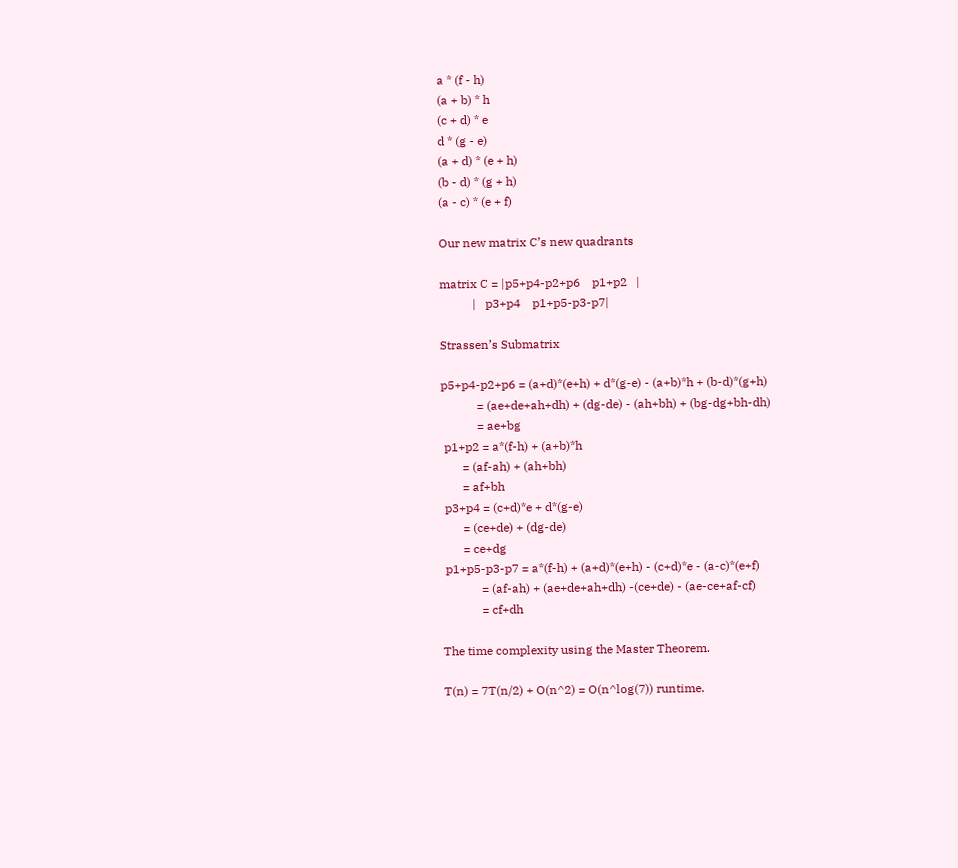a * (f - h)
(a + b) * h
(c + d) * e
d * (g - e)
(a + d) * (e + h)
(b - d) * (g + h)
(a - c) * (e + f)

Our new matrix C’s new quadrants

matrix C = |p5+p4-p2+p6    p1+p2   |
           |   p3+p4    p1+p5-p3-p7|

Strassen’s Submatrix

p5+p4-p2+p6 = (a+d)*(e+h) + d*(g-e) - (a+b)*h + (b-d)*(g+h)
            = (ae+de+ah+dh) + (dg-de) - (ah+bh) + (bg-dg+bh-dh)
            = ae+bg
 p1+p2 = a*(f-h) + (a+b)*h
       = (af-ah) + (ah+bh)
       = af+bh
 p3+p4 = (c+d)*e + d*(g-e)
       = (ce+de) + (dg-de)
       = ce+dg
 p1+p5-p3-p7 = a*(f-h) + (a+d)*(e+h) - (c+d)*e - (a-c)*(e+f)
             = (af-ah) + (ae+de+ah+dh) -(ce+de) - (ae-ce+af-cf)
             = cf+dh

The time complexity using the Master Theorem.

T(n) = 7T(n/2) + O(n^2) = O(n^log(7)) runtime.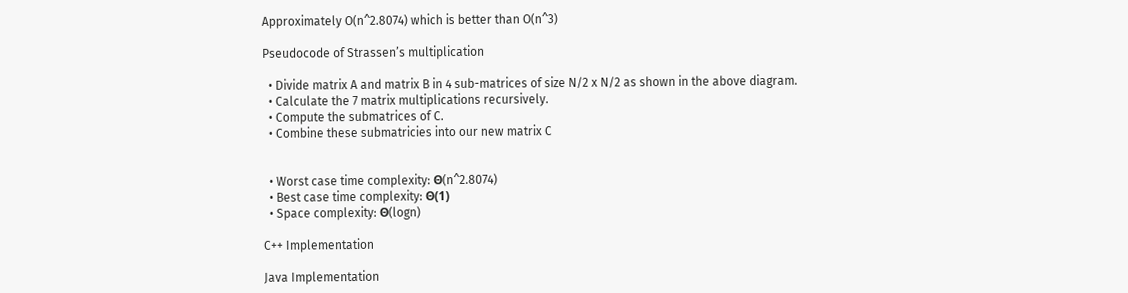Approximately O(n^2.8074) which is better than O(n^3)

Pseudocode of Strassen’s multiplication

  • Divide matrix A and matrix B in 4 sub-matrices of size N/2 x N/2 as shown in the above diagram.
  • Calculate the 7 matrix multiplications recursively.
  • Compute the submatrices of C.
  • Combine these submatricies into our new matrix C


  • Worst case time complexity: Θ(n^2.8074)
  • Best case time complexity: Θ(1)
  • Space complexity: Θ(logn)

C++ Implementation

Java Implementation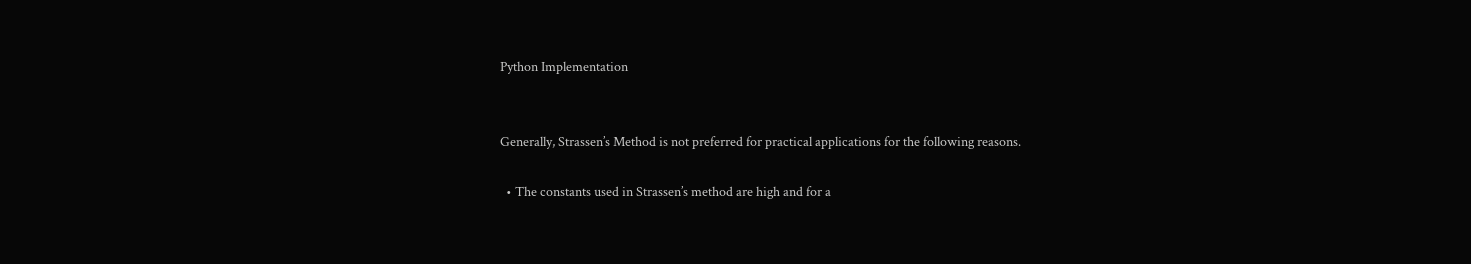Python Implementation


Generally, Strassen’s Method is not preferred for practical applications for the following reasons.

  • The constants used in Strassen’s method are high and for a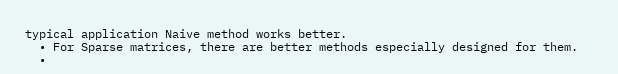typical application Naive method works better.
  • For Sparse matrices, there are better methods especially designed for them.
  •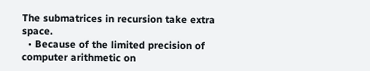The submatrices in recursion take extra space.
  • Because of the limited precision of computer arithmetic on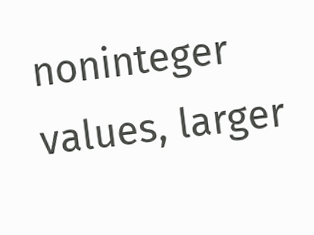noninteger values, larger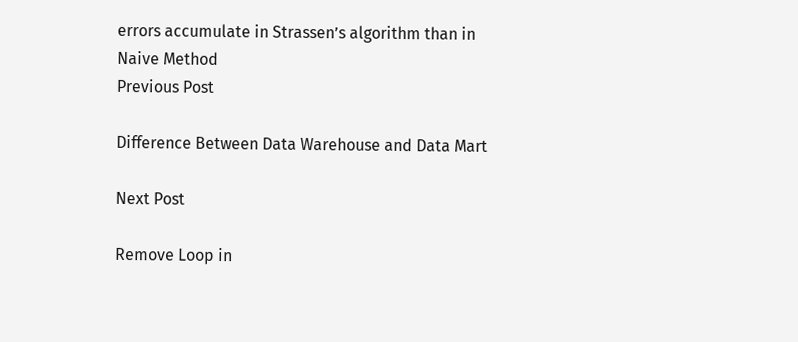errors accumulate in Strassen’s algorithm than in Naive Method
Previous Post

Difference Between Data Warehouse and Data Mart

Next Post

Remove Loop in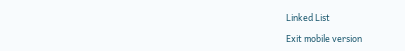Linked List

Exit mobile version